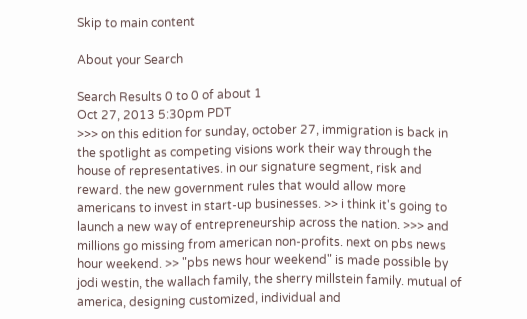Skip to main content

About your Search

Search Results 0 to 0 of about 1
Oct 27, 2013 5:30pm PDT
>>> on this edition for sunday, october 27, immigration is back in the spotlight as competing visions work their way through the house of representatives. in our signature segment, risk and reward. the new government rules that would allow more americans to invest in start-up businesses. >> i think it's going to launch a new way of entrepreneurship across the nation. >>> and millions go missing from american non-profits. next on pbs news hour weekend. >> "pbs news hour weekend" is made possible by jodi westin, the wallach family, the sherry millstein family. mutual of america, designing customized, individual and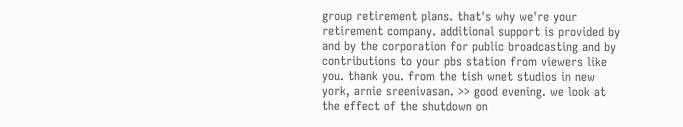group retirement plans. that's why we're your retirement company. additional support is provided by and by the corporation for public broadcasting and by contributions to your pbs station from viewers like you. thank you. from the tish wnet studios in new york, arnie sreenivasan. >> good evening. we look at the effect of the shutdown on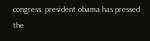congress. president obama has pressed the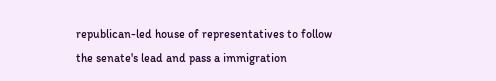republican-led house of representatives to follow the senate's lead and pass a immigration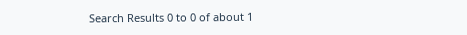Search Results 0 to 0 of about 1